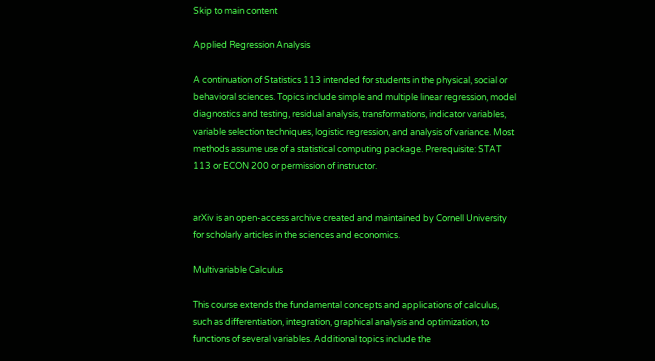Skip to main content

Applied Regression Analysis

A continuation of Statistics 113 intended for students in the physical, social or behavioral sciences. Topics include simple and multiple linear regression, model diagnostics and testing, residual analysis, transformations, indicator variables, variable selection techniques, logistic regression, and analysis of variance. Most methods assume use of a statistical computing package. Prerequisite: STAT 113 or ECON 200 or permission of instructor.


arXiv is an open-access archive created and maintained by Cornell University for scholarly articles in the sciences and economics.

Multivariable Calculus

This course extends the fundamental concepts and applications of calculus, such as differentiation, integration, graphical analysis and optimization, to functions of several variables. Additional topics include the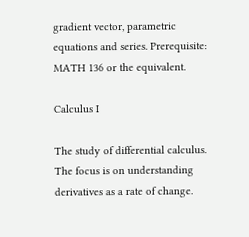gradient vector, parametric equations and series. Prerequisite: MATH 136 or the equivalent.

Calculus I

The study of differential calculus. The focus is on understanding derivatives as a rate of change.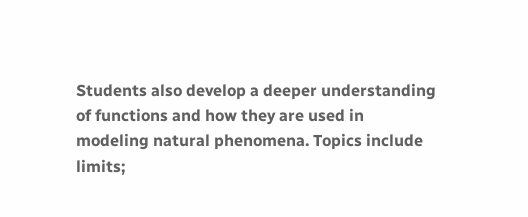Students also develop a deeper understanding of functions and how they are used in modeling natural phenomena. Topics include limits;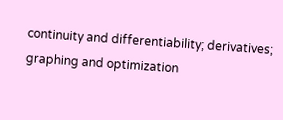continuity and differentiability; derivatives; graphing and optimization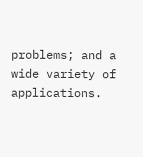problems; and a wide variety of applications.